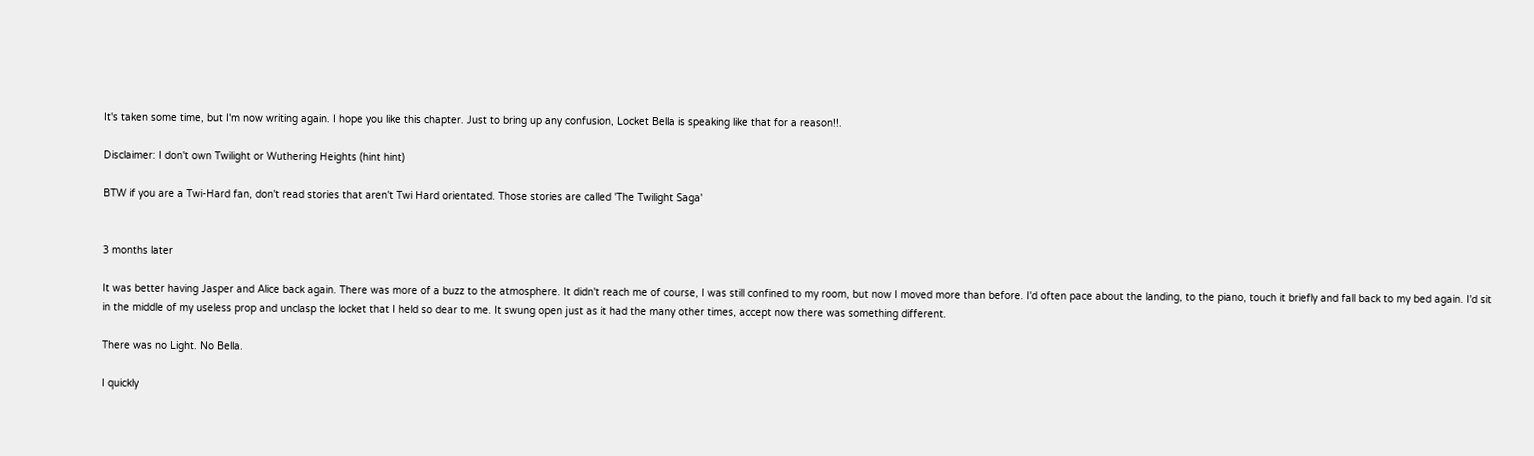It's taken some time, but I'm now writing again. I hope you like this chapter. Just to bring up any confusion, Locket Bella is speaking like that for a reason!!.

Disclaimer: I don't own Twilight or Wuthering Heights (hint hint)

BTW if you are a Twi-Hard fan, don't read stories that aren't Twi Hard orientated. Those stories are called 'The Twilight Saga'


3 months later

It was better having Jasper and Alice back again. There was more of a buzz to the atmosphere. It didn't reach me of course, I was still confined to my room, but now I moved more than before. I'd often pace about the landing, to the piano, touch it briefly and fall back to my bed again. I'd sit in the middle of my useless prop and unclasp the locket that I held so dear to me. It swung open just as it had the many other times, accept now there was something different.

There was no Light. No Bella.

I quickly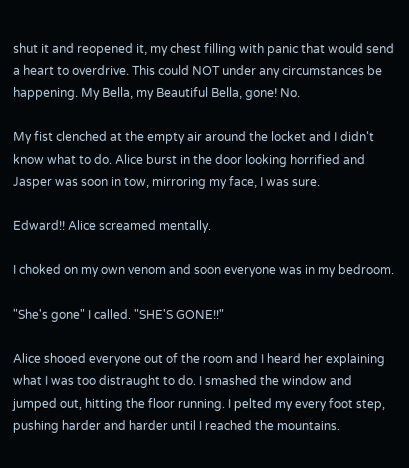shut it and reopened it, my chest filling with panic that would send a heart to overdrive. This could NOT under any circumstances be happening. My Bella, my Beautiful Bella, gone! No.

My fist clenched at the empty air around the locket and I didn't know what to do. Alice burst in the door looking horrified and Jasper was soon in tow, mirroring my face, I was sure.

Edward!! Alice screamed mentally.

I choked on my own venom and soon everyone was in my bedroom.

"She's gone" I called. "SHE'S GONE!!"

Alice shooed everyone out of the room and I heard her explaining what I was too distraught to do. I smashed the window and jumped out, hitting the floor running. I pelted my every foot step, pushing harder and harder until I reached the mountains.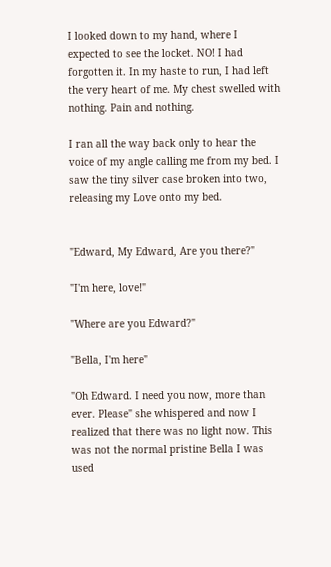I looked down to my hand, where I expected to see the locket. NO! I had forgotten it. In my haste to run, I had left the very heart of me. My chest swelled with nothing. Pain and nothing.

I ran all the way back only to hear the voice of my angle calling me from my bed. I saw the tiny silver case broken into two, releasing my Love onto my bed.


"Edward, My Edward, Are you there?"

"I'm here, love!"

"Where are you Edward?"

"Bella, I'm here"

"Oh Edward. I need you now, more than ever. Please" she whispered and now I realized that there was no light now. This was not the normal pristine Bella I was used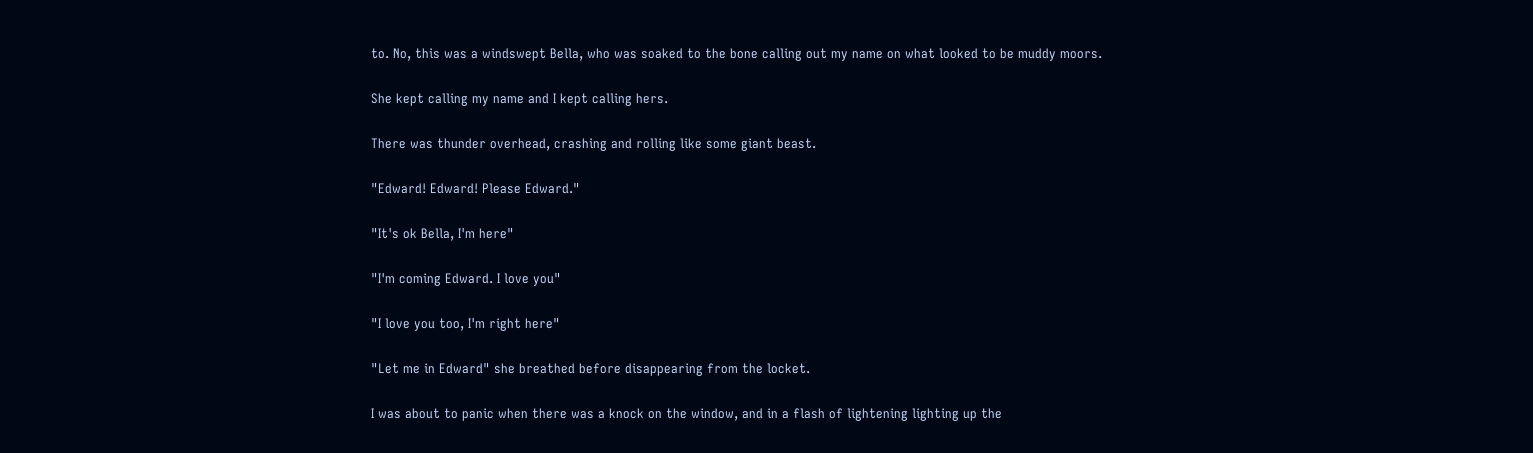to. No, this was a windswept Bella, who was soaked to the bone calling out my name on what looked to be muddy moors.

She kept calling my name and I kept calling hers.

There was thunder overhead, crashing and rolling like some giant beast.

"Edward! Edward! Please Edward."

"It's ok Bella, I'm here"

"I'm coming Edward. I love you"

"I love you too, I'm right here"

"Let me in Edward" she breathed before disappearing from the locket.

I was about to panic when there was a knock on the window, and in a flash of lightening lighting up the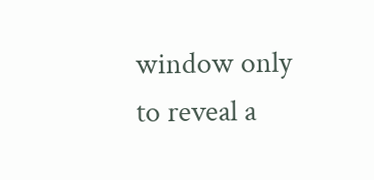window only to reveal a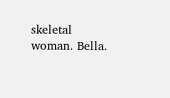skeletal woman. Bella.